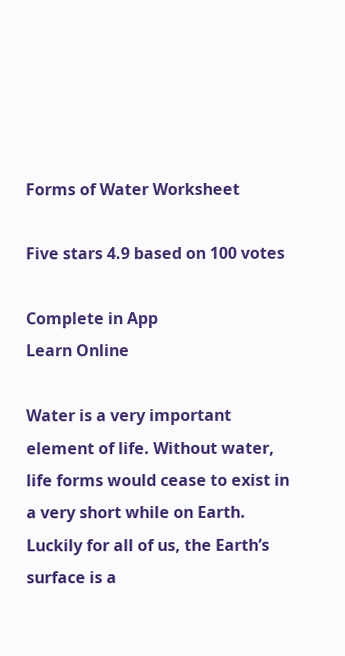Forms of Water Worksheet

Five stars 4.9 based on 100 votes

Complete in App
Learn Online

Water is a very important element of life. Without water, life forms would cease to exist in a very short while on Earth. Luckily for all of us, the Earth’s surface is a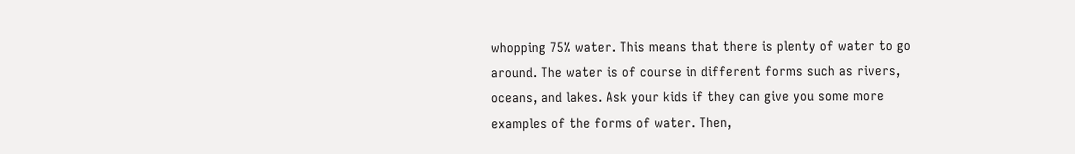whopping 75% water. This means that there is plenty of water to go around. The water is of course in different forms such as rivers, oceans, and lakes. Ask your kids if they can give you some more examples of the forms of water. Then,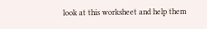look at this worksheet and help them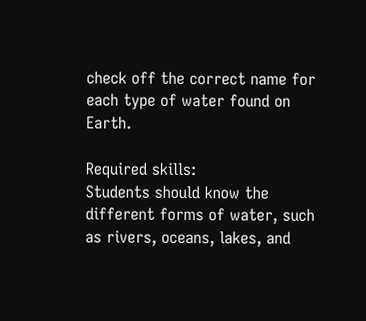check off the correct name for each type of water found on Earth.

Required skills:
Students should know the different forms of water, such as rivers, oceans, lakes, and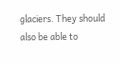glaciers. They should also be able to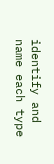identify and name each type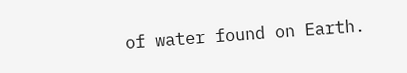of water found on Earth.